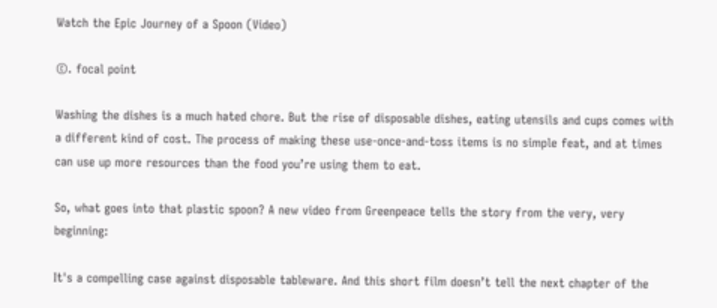Watch the Epic Journey of a Spoon (Video)

©. focal point

Washing the dishes is a much hated chore. But the rise of disposable dishes, eating utensils and cups comes with a different kind of cost. The process of making these use-once-and-toss items is no simple feat, and at times can use up more resources than the food you’re using them to eat.

So, what goes into that plastic spoon? A new video from Greenpeace tells the story from the very, very beginning:

It's a compelling case against disposable tableware. And this short film doesn’t tell the next chapter of the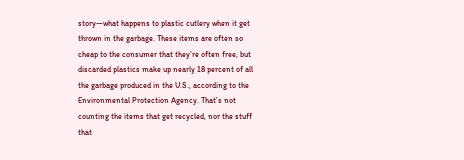story—what happens to plastic cutlery when it get thrown in the garbage. These items are often so cheap to the consumer that they’re often free, but discarded plastics make up nearly 18 percent of all the garbage produced in the U.S., according to the Environmental Protection Agency. That’s not counting the items that get recycled, nor the stuff that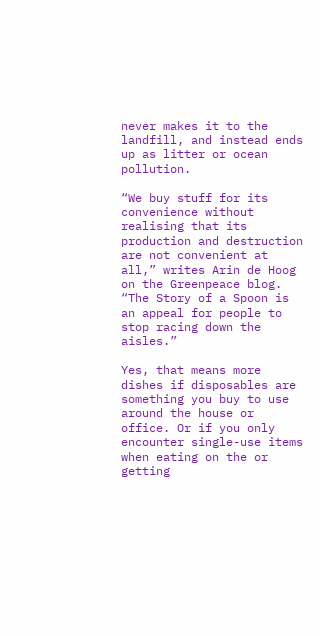never makes it to the landfill, and instead ends up as litter or ocean pollution.

“We buy stuff for its convenience without realising that its production and destruction are not convenient at all,” writes Arin de Hoog on the Greenpeace blog. “The Story of a Spoon is an appeal for people to stop racing down the aisles.”

Yes, that means more dishes if disposables are something you buy to use around the house or office. Or if you only encounter single-use items when eating on the or getting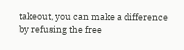takeout, you can make a difference by refusing the free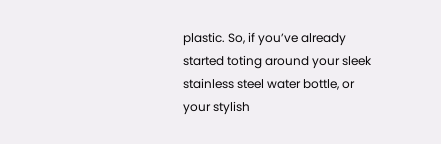plastic. So, if you’ve already started toting around your sleek stainless steel water bottle, or your stylish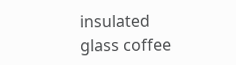insulated glass coffee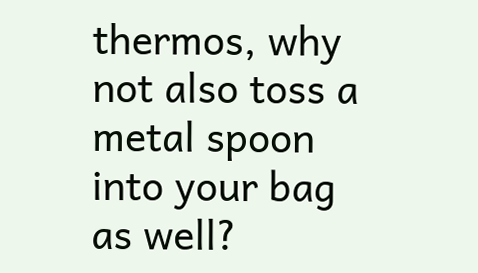thermos, why not also toss a metal spoon into your bag as well?